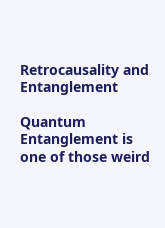Retrocausality and Entanglement

Quantum Entanglement is one of those weird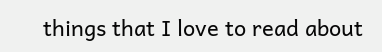things that I love to read about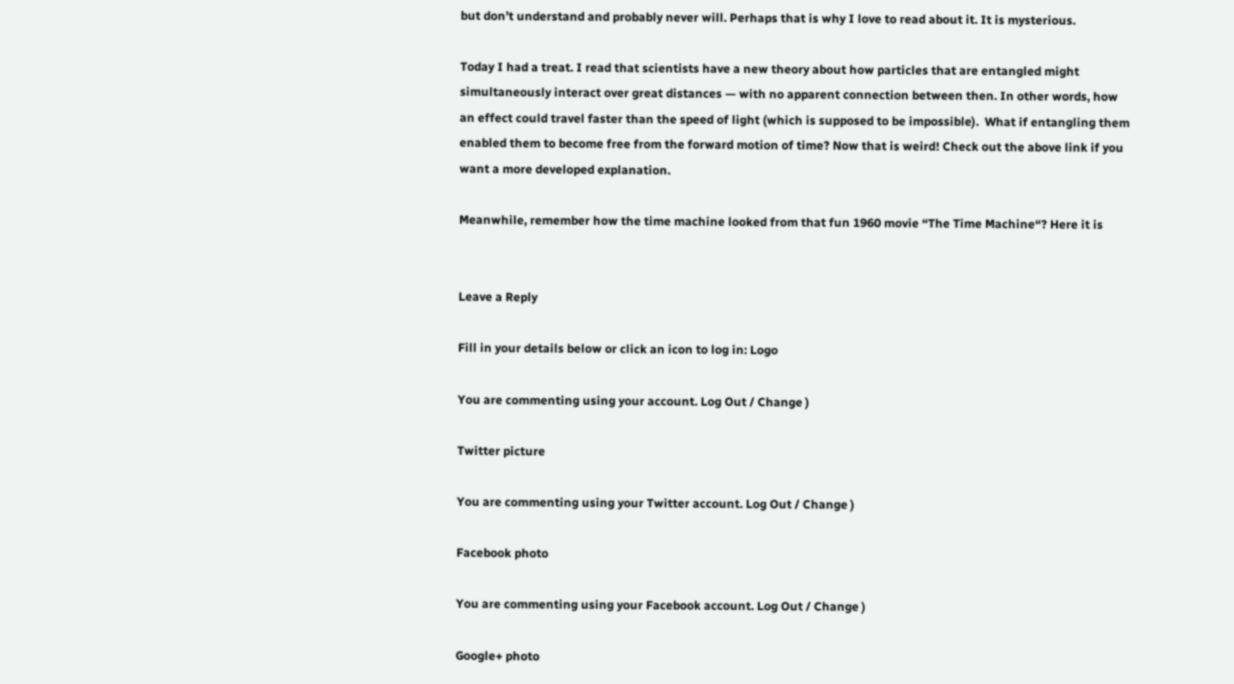but don’t understand and probably never will. Perhaps that is why I love to read about it. It is mysterious.

Today I had a treat. I read that scientists have a new theory about how particles that are entangled might simultaneously interact over great distances — with no apparent connection between then. In other words, how an effect could travel faster than the speed of light (which is supposed to be impossible).  What if entangling them enabled them to become free from the forward motion of time? Now that is weird! Check out the above link if you want a more developed explanation.

Meanwhile, remember how the time machine looked from that fun 1960 movie “The Time Machine“? Here it is


Leave a Reply

Fill in your details below or click an icon to log in: Logo

You are commenting using your account. Log Out / Change )

Twitter picture

You are commenting using your Twitter account. Log Out / Change )

Facebook photo

You are commenting using your Facebook account. Log Out / Change )

Google+ photo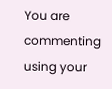You are commenting using your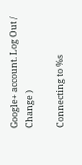Google+ account. Log Out / Change )

Connecting to %s